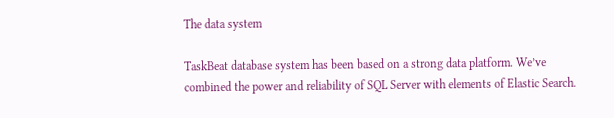The data system

TaskBeat database system has been based on a strong data platform. We’ve combined the power and reliability of SQL Server with elements of Elastic Search.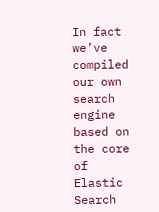In fact we’ve compiled our own search engine based on the core of Elastic Search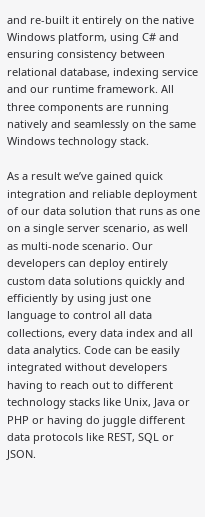and re-built it entirely on the native Windows platform, using C# and ensuring consistency between relational database, indexing service and our runtime framework. All three components are running natively and seamlessly on the same Windows technology stack.

As a result we’ve gained quick integration and reliable deployment of our data solution that runs as one on a single server scenario, as well as multi-node scenario. Our developers can deploy entirely custom data solutions quickly and efficiently by using just one language to control all data collections, every data index and all data analytics. Code can be easily integrated without developers having to reach out to different technology stacks like Unix, Java or PHP or having do juggle different data protocols like REST, SQL or JSON.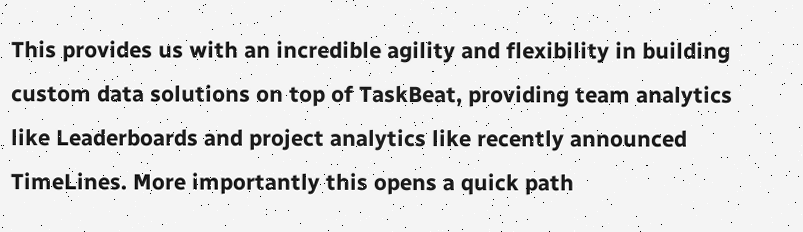This provides us with an incredible agility and flexibility in building custom data solutions on top of TaskBeat, providing team analytics like Leaderboards and project analytics like recently announced TimeLines. More importantly this opens a quick path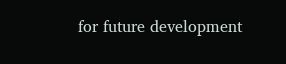for future development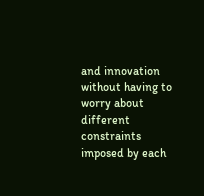and innovation without having to worry about different constraints imposed by each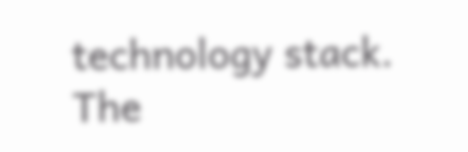technology stack. The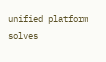unified platform solves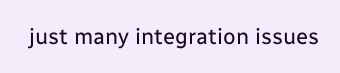just many integration issues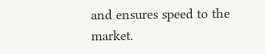and ensures speed to the market.